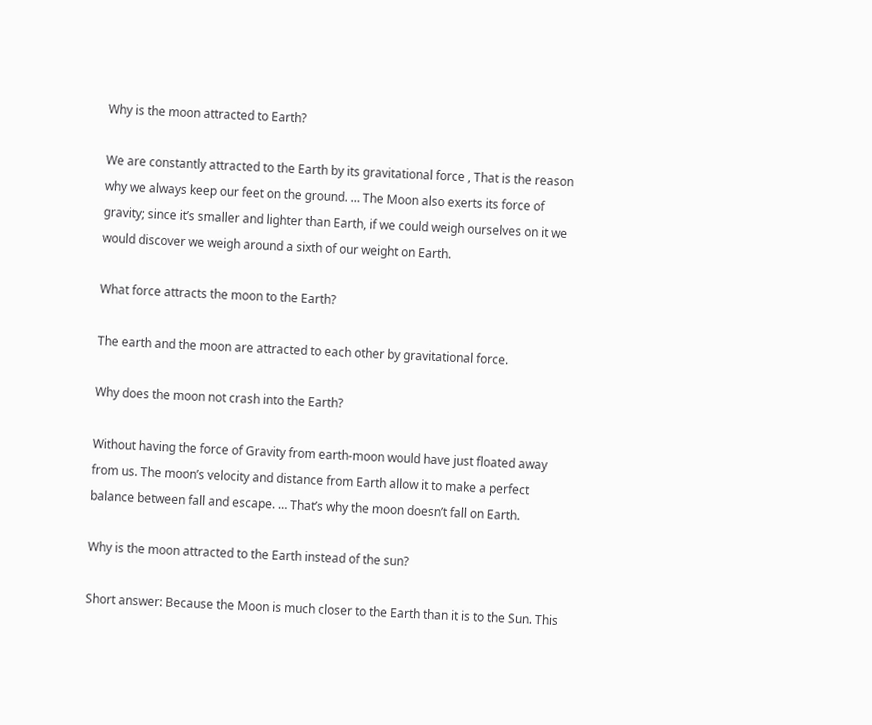Why is the moon attracted to Earth?

We are constantly attracted to the Earth by its gravitational force , That is the reason why we always keep our feet on the ground. … The Moon also exerts its force of gravity; since it’s smaller and lighter than Earth, if we could weigh ourselves on it we would discover we weigh around a sixth of our weight on Earth.

What force attracts the moon to the Earth?

The earth and the moon are attracted to each other by gravitational force.

Why does the moon not crash into the Earth?

Without having the force of Gravity from earth-moon would have just floated away from us. The moon’s velocity and distance from Earth allow it to make a perfect balance between fall and escape. … That’s why the moon doesn’t fall on Earth.

Why is the moon attracted to the Earth instead of the sun?

Short answer: Because the Moon is much closer to the Earth than it is to the Sun. This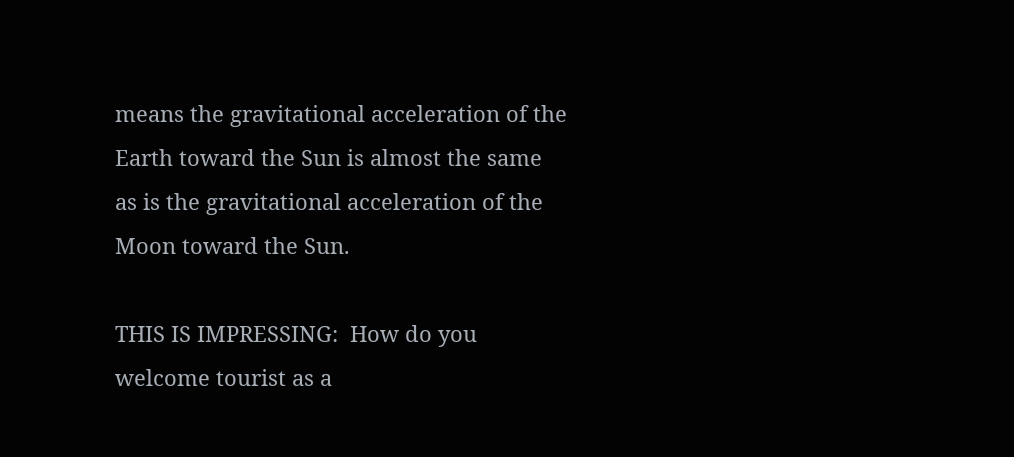means the gravitational acceleration of the Earth toward the Sun is almost the same as is the gravitational acceleration of the Moon toward the Sun.

THIS IS IMPRESSING:  How do you welcome tourist as a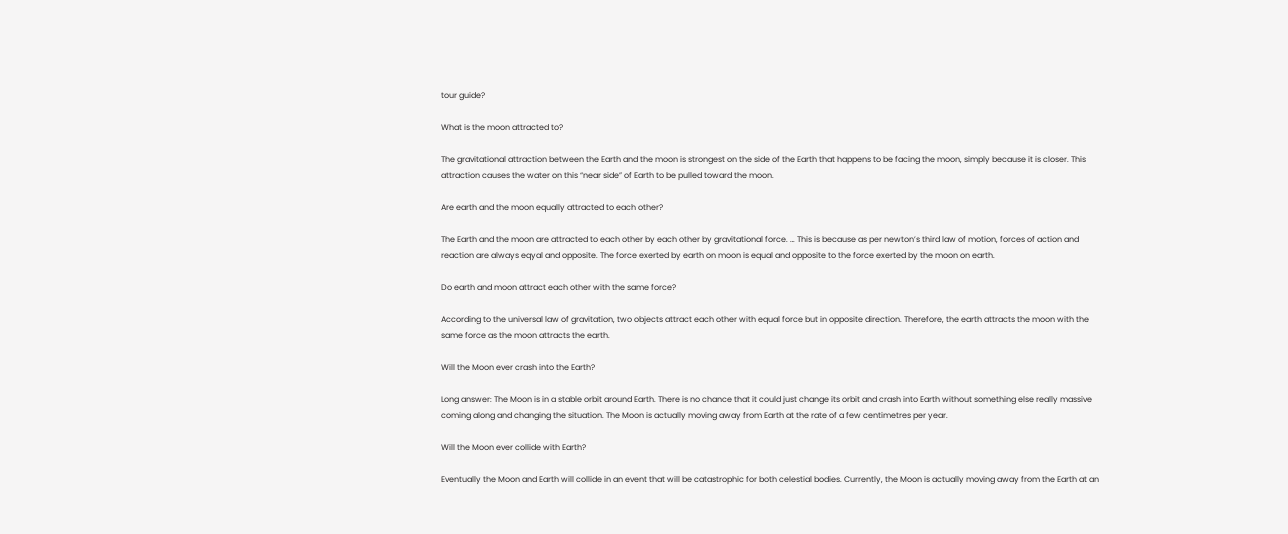tour guide?

What is the moon attracted to?

The gravitational attraction between the Earth and the moon is strongest on the side of the Earth that happens to be facing the moon, simply because it is closer. This attraction causes the water on this “near side” of Earth to be pulled toward the moon.

Are earth and the moon equally attracted to each other?

The Earth and the moon are attracted to each other by each other by gravitational force. … This is because as per newton’s third law of motion, forces of action and reaction are always eqyal and opposite. The force exerted by earth on moon is equal and opposite to the force exerted by the moon on earth.

Do earth and moon attract each other with the same force?

According to the universal law of gravitation, two objects attract each other with equal force but in opposite direction. Therefore, the earth attracts the moon with the same force as the moon attracts the earth.

Will the Moon ever crash into the Earth?

Long answer: The Moon is in a stable orbit around Earth. There is no chance that it could just change its orbit and crash into Earth without something else really massive coming along and changing the situation. The Moon is actually moving away from Earth at the rate of a few centimetres per year.

Will the Moon ever collide with Earth?

Eventually the Moon and Earth will collide in an event that will be catastrophic for both celestial bodies. Currently, the Moon is actually moving away from the Earth at an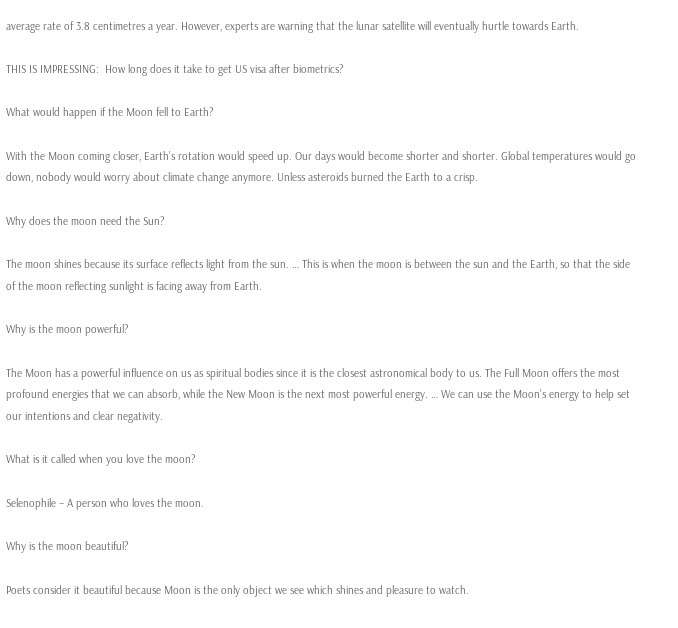average rate of 3.8 centimetres a year. However, experts are warning that the lunar satellite will eventually hurtle towards Earth.

THIS IS IMPRESSING:  How long does it take to get US visa after biometrics?

What would happen if the Moon fell to Earth?

With the Moon coming closer, Earth’s rotation would speed up. Our days would become shorter and shorter. Global temperatures would go down, nobody would worry about climate change anymore. Unless asteroids burned the Earth to a crisp.

Why does the moon need the Sun?

The moon shines because its surface reflects light from the sun. … This is when the moon is between the sun and the Earth, so that the side of the moon reflecting sunlight is facing away from Earth.

Why is the moon powerful?

The Moon has a powerful influence on us as spiritual bodies since it is the closest astronomical body to us. The Full Moon offers the most profound energies that we can absorb, while the New Moon is the next most powerful energy. … We can use the Moon’s energy to help set our intentions and clear negativity.

What is it called when you love the moon?

Selenophile – A person who loves the moon.

Why is the moon beautiful?

Poets consider it beautiful because Moon is the only object we see which shines and pleasure to watch.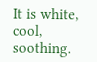It is white, cool, soothing.